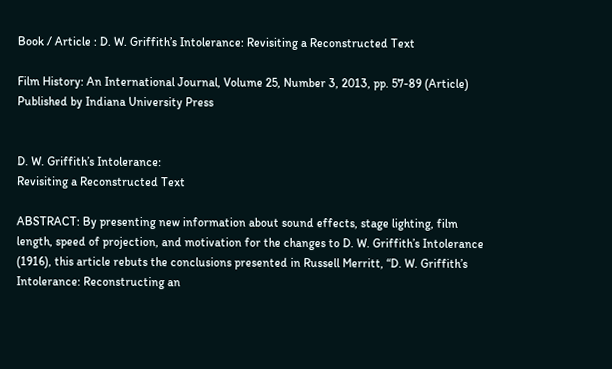Book / Article : D. W. Griffith’s Intolerance: Revisiting a Reconstructed Text

Film History: An International Journal, Volume 25, Number 3, 2013, pp. 57-89 (Article)
Published by Indiana University Press


D. W. Griffith’s Intolerance:
Revisiting a Reconstructed Text

ABSTRACT: By presenting new information about sound effects, stage lighting, film
length, speed of projection, and motivation for the changes to D. W. Griffith’s Intolerance
(1916), this article rebuts the conclusions presented in Russell Merritt, “D. W. Griffith’s
Intolerance: Reconstructing an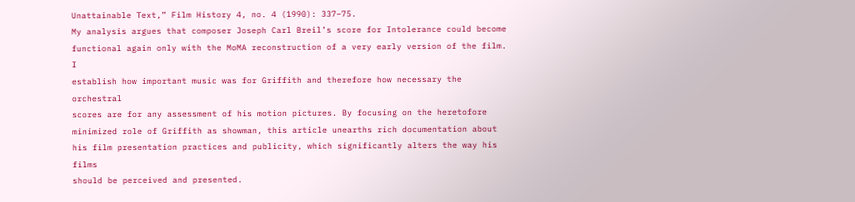Unattainable Text,” Film History 4, no. 4 (1990): 337–75.
My analysis argues that composer Joseph Carl Breil’s score for Intolerance could become
functional again only with the MoMA reconstruction of a very early version of the film. I
establish how important music was for Griffith and therefore how necessary the orchestral
scores are for any assessment of his motion pictures. By focusing on the heretofore
minimized role of Griffith as showman, this article unearths rich documentation about
his film presentation practices and publicity, which significantly alters the way his films
should be perceived and presented.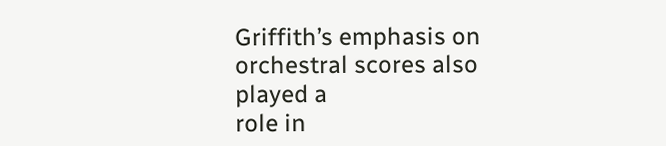Griffith’s emphasis on orchestral scores also played a
role in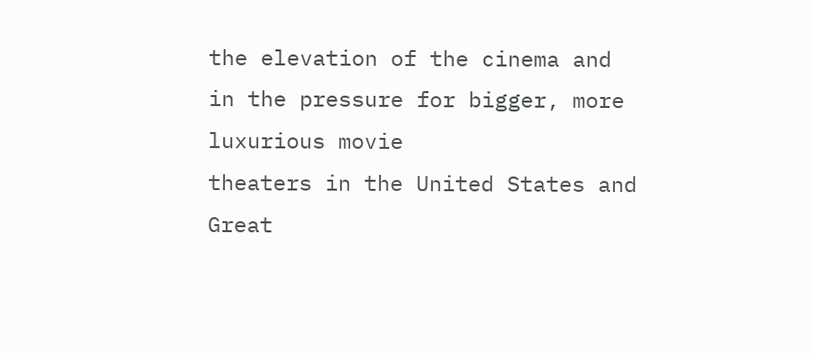the elevation of the cinema and in the pressure for bigger, more luxurious movie
theaters in the United States and Great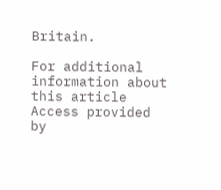Britain.

For additional information about this article
Access provided by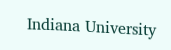Indiana University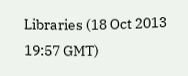Libraries (18 Oct 2013 19:57 GMT)